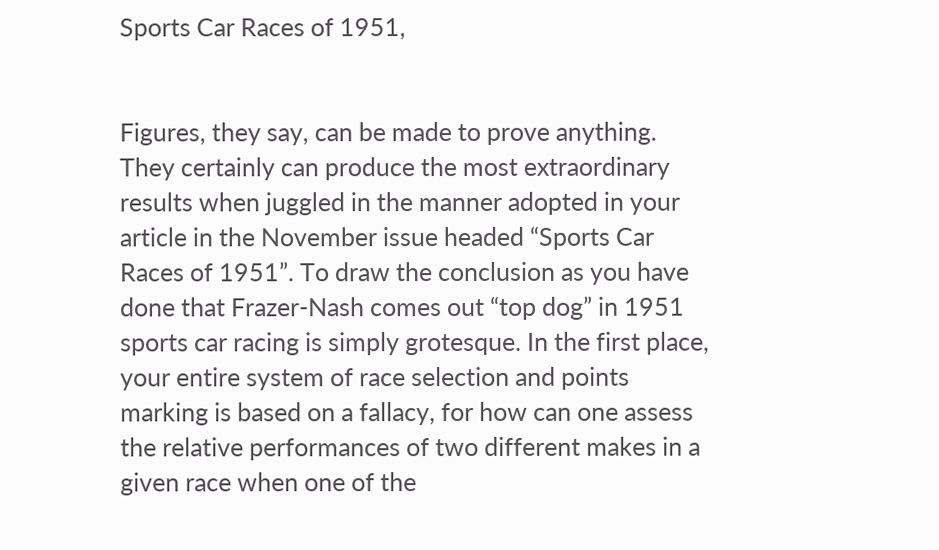Sports Car Races of 1951,


Figures, they say, can be made to prove anything. They certainly can produce the most extraordinary results when juggled in the manner adopted in your article in the November issue headed “Sports Car Races of 1951”. To draw the conclusion as you have done that Frazer-Nash comes out “top dog” in 1951 sports car racing is simply grotesque. In the first place, your entire system of race selection and points marking is based on a fallacy, for how can one assess the relative performances of two different makes in a given race when one of the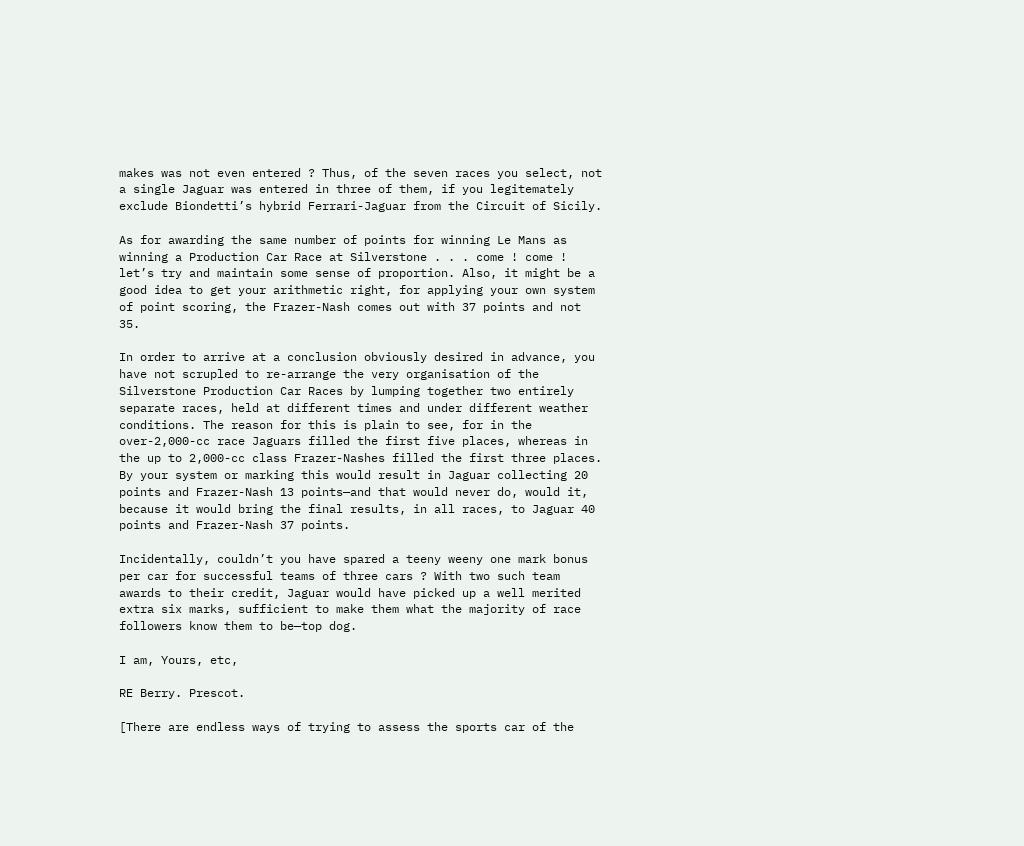makes was not even entered ? Thus, of the seven races you select, not a single Jaguar was entered in three of them, if you legitemately exclude Biondetti’s hybrid Ferrari-Jaguar from the Circuit of Sicily.

As for awarding the same number of points for winning Le Mans as winning a Production Car Race at Silverstone . . . come ! come ! let’s try and maintain some sense of proportion. Also, it might be a good idea to get your arithmetic right, for applying your own system of point scoring, the Frazer-Nash comes out with 37 points and not 35.

In order to arrive at a conclusion obviously desired in advance, you have not scrupled to re-arrange the very organisation of the Silverstone Production Car Races by lumping together two entirely separate races, held at different times and under different weather conditions. The reason for this is plain to see, for in the over-2,000-cc race Jaguars filled the first five places, whereas in the up to 2,000-cc class Frazer-Nashes filled the first three places. By your system or marking this would result in Jaguar collecting 20 points and Frazer-Nash 13 points—and that would never do, would it, because it would bring the final results, in all races, to Jaguar 40 points and Frazer-Nash 37 points.

Incidentally, couldn’t you have spared a teeny weeny one mark bonus per car for successful teams of three cars ? With two such team awards to their credit, Jaguar would have picked up a well merited extra six marks, sufficient to make them what the majority of race followers know them to be—top dog.

I am, Yours, etc,

RE Berry. Prescot.

[There are endless ways of trying to assess the sports car of the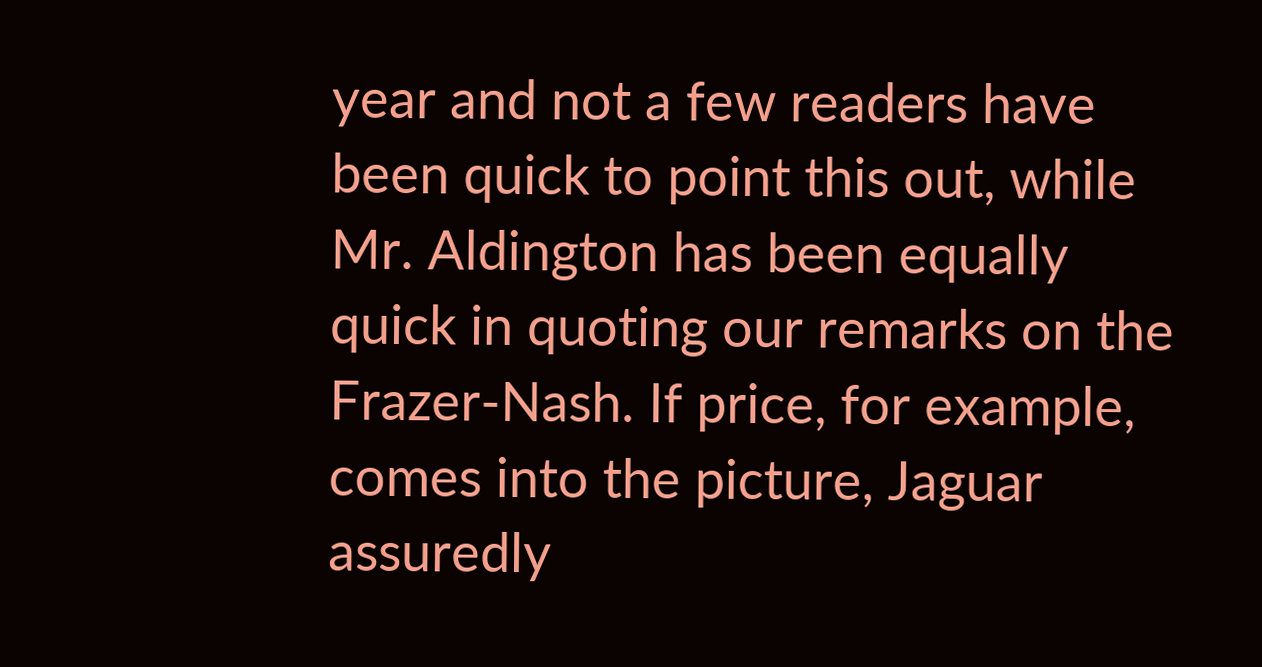year and not a few readers have been quick to point this out, while Mr. Aldington has been equally quick in quoting our remarks on the Frazer-Nash. If price, for example, comes into the picture, Jaguar assuredly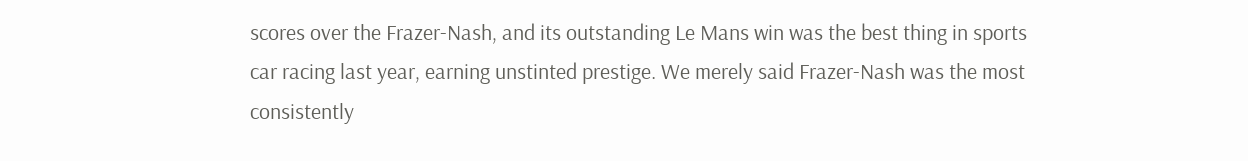scores over the Frazer-Nash, and its outstanding Le Mans win was the best thing in sports car racing last year, earning unstinted prestige. We merely said Frazer-Nash was the most consistently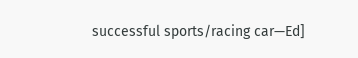successful sports/racing car—Ed]